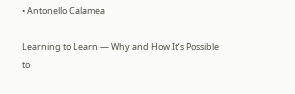• Antonello Calamea

Learning to Learn — Why and How It’s Possible to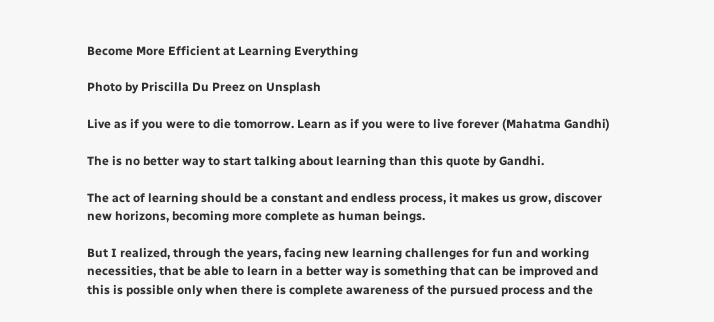Become More Efficient at Learning Everything

Photo by Priscilla Du Preez on Unsplash

Live as if you were to die tomorrow. Learn as if you were to live forever (Mahatma Gandhi)

The is no better way to start talking about learning than this quote by Gandhi.

The act of learning should be a constant and endless process, it makes us grow, discover new horizons, becoming more complete as human beings.

But I realized, through the years, facing new learning challenges for fun and working necessities, that be able to learn in a better way is something that can be improved and this is possible only when there is complete awareness of the pursued process and the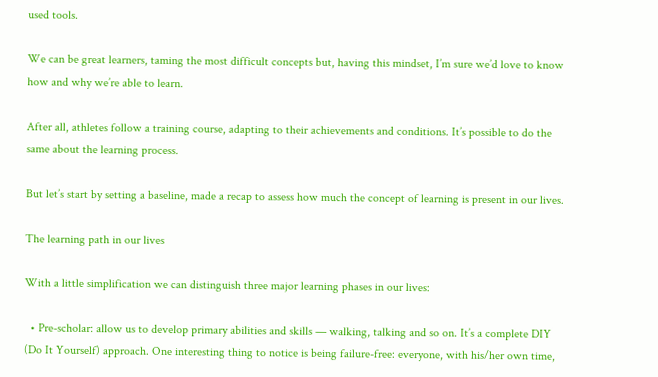used tools.

We can be great learners, taming the most difficult concepts but, having this mindset, I’m sure we’d love to know how and why we’re able to learn.

After all, athletes follow a training course, adapting to their achievements and conditions. It’s possible to do the same about the learning process.

But let’s start by setting a baseline, made a recap to assess how much the concept of learning is present in our lives.

The learning path in our lives

With a little simplification we can distinguish three major learning phases in our lives:

  • Pre-scholar: allow us to develop primary abilities and skills — walking, talking and so on. It’s a complete DIY (Do It Yourself) approach. One interesting thing to notice is being failure-free: everyone, with his/her own time,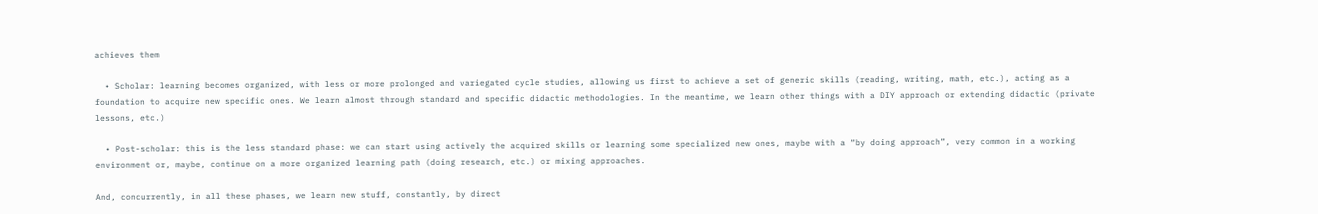achieves them

  • Scholar: learning becomes organized, with less or more prolonged and variegated cycle studies, allowing us first to achieve a set of generic skills (reading, writing, math, etc.), acting as a foundation to acquire new specific ones. We learn almost through standard and specific didactic methodologies. In the meantime, we learn other things with a DIY approach or extending didactic (private lessons, etc.)

  • Post-scholar: this is the less standard phase: we can start using actively the acquired skills or learning some specialized new ones, maybe with a “by doing approach”, very common in a working environment or, maybe, continue on a more organized learning path (doing research, etc.) or mixing approaches.

And, concurrently, in all these phases, we learn new stuff, constantly, by direct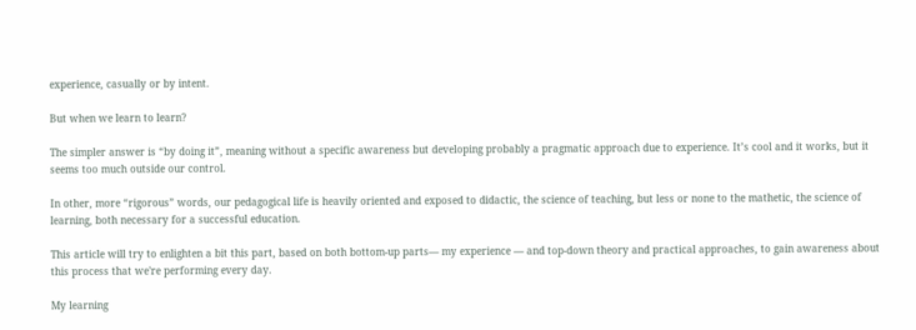experience, casually or by intent.

But when we learn to learn?

The simpler answer is “by doing it”, meaning without a specific awareness but developing probably a pragmatic approach due to experience. It’s cool and it works, but it seems too much outside our control.

In other, more “rigorous” words, our pedagogical life is heavily oriented and exposed to didactic, the science of teaching, but less or none to the mathetic, the science of learning, both necessary for a successful education.

This article will try to enlighten a bit this part, based on both bottom-up parts— my experience — and top-down theory and practical approaches, to gain awareness about this process that we're performing every day.

My learning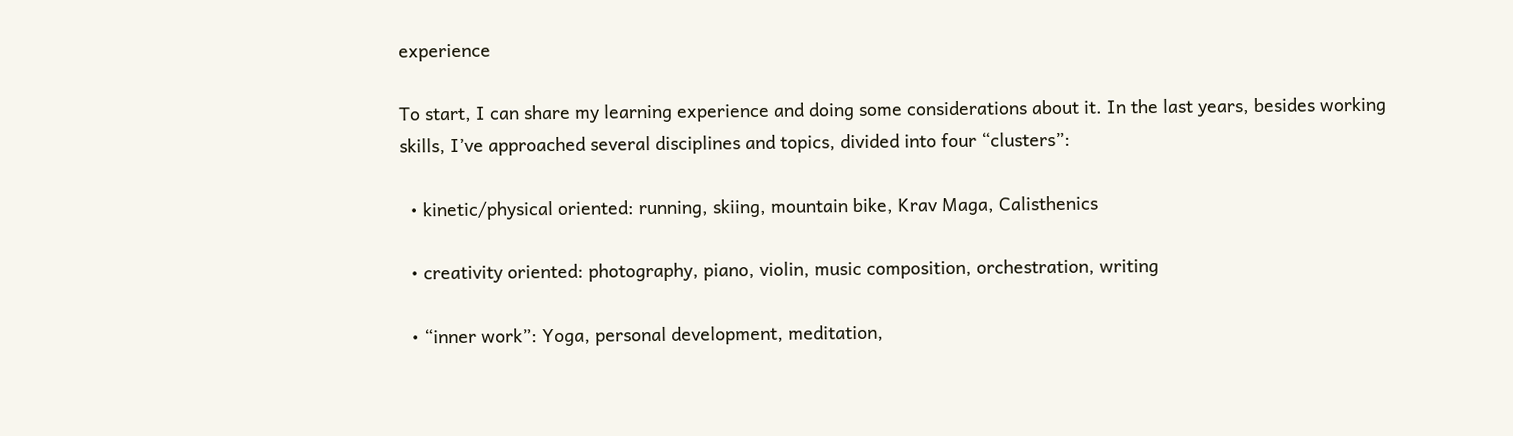experience

To start, I can share my learning experience and doing some considerations about it. In the last years, besides working skills, I’ve approached several disciplines and topics, divided into four “clusters”:

  • kinetic/physical oriented: running, skiing, mountain bike, Krav Maga, Calisthenics

  • creativity oriented: photography, piano, violin, music composition, orchestration, writing

  • “inner work”: Yoga, personal development, meditation,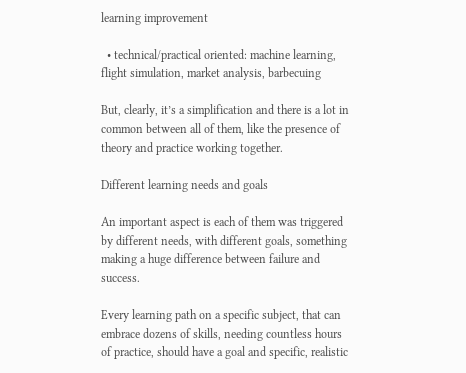learning improvement

  • technical/practical oriented: machine learning, flight simulation, market analysis, barbecuing

But, clearly, it’s a simplification and there is a lot in common between all of them, like the presence of theory and practice working together.

Different learning needs and goals

An important aspect is each of them was triggered by different needs, with different goals, something making a huge difference between failure and success.

Every learning path on a specific subject, that can embrace dozens of skills, needing countless hours of practice, should have a goal and specific, realistic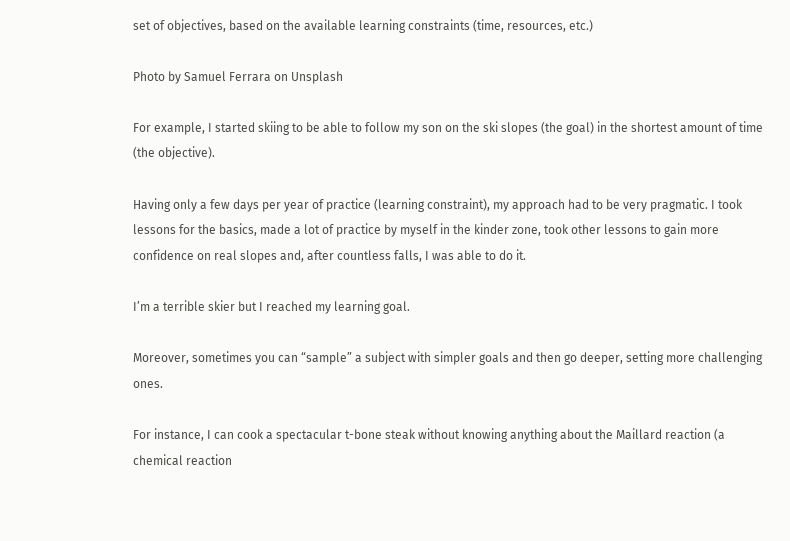set of objectives, based on the available learning constraints (time, resources, etc.)

Photo by Samuel Ferrara on Unsplash

For example, I started skiing to be able to follow my son on the ski slopes (the goal) in the shortest amount of time (the objective).

Having only a few days per year of practice (learning constraint), my approach had to be very pragmatic. I took lessons for the basics, made a lot of practice by myself in the kinder zone, took other lessons to gain more confidence on real slopes and, after countless falls, I was able to do it.

I’m a terrible skier but I reached my learning goal.

Moreover, sometimes you can “sample” a subject with simpler goals and then go deeper, setting more challenging ones.

For instance, I can cook a spectacular t-bone steak without knowing anything about the Maillard reaction (a chemical reaction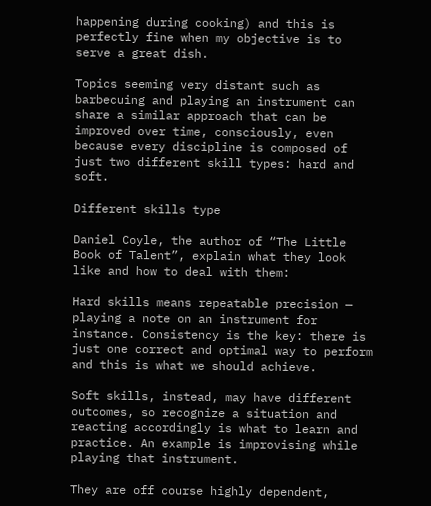happening during cooking) and this is perfectly fine when my objective is to serve a great dish.

Topics seeming very distant such as barbecuing and playing an instrument can share a similar approach that can be improved over time, consciously, even because every discipline is composed of just two different skill types: hard and soft.

Different skills type

Daniel Coyle, the author of “The Little Book of Talent”, explain what they look like and how to deal with them:

Hard skills means repeatable precision — playing a note on an instrument for instance. Consistency is the key: there is just one correct and optimal way to perform and this is what we should achieve.

Soft skills, instead, may have different outcomes, so recognize a situation and reacting accordingly is what to learn and practice. An example is improvising while playing that instrument.

They are off course highly dependent,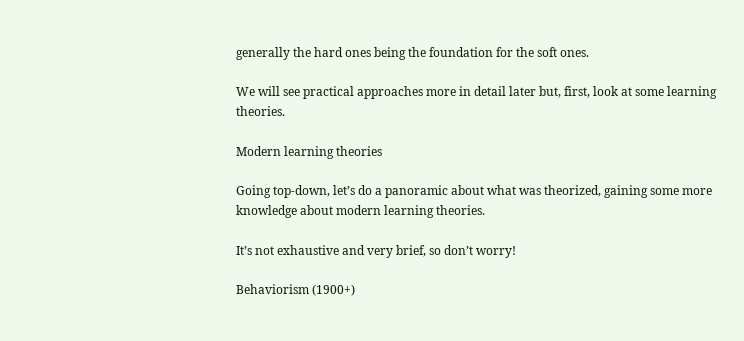generally the hard ones being the foundation for the soft ones.

We will see practical approaches more in detail later but, first, look at some learning theories.

Modern learning theories

Going top-down, let’s do a panoramic about what was theorized, gaining some more knowledge about modern learning theories.

It’s not exhaustive and very brief, so don’t worry!

Behaviorism (1900+)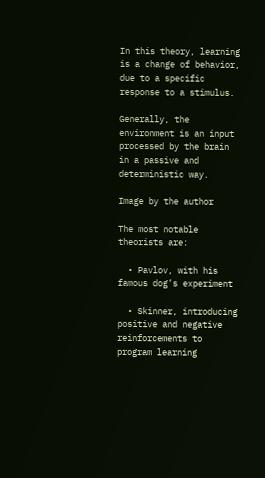In this theory, learning is a change of behavior, due to a specific response to a stimulus.

Generally, the environment is an input processed by the brain in a passive and deterministic way.

Image by the author

The most notable theorists are:

  • Pavlov, with his famous dog’s experiment

  • Skinner, introducing positive and negative reinforcements to program learning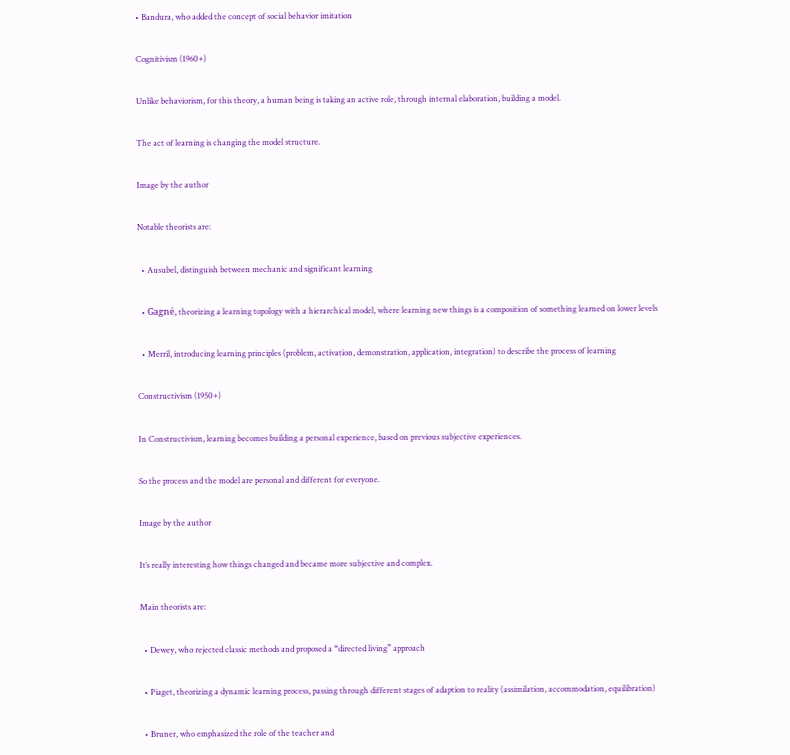• Bandura, who added the concept of social behavior imitation

Cognitivism (1960+)

Unlike behaviorism, for this theory, a human being is taking an active role, through internal elaboration, building a model.

The act of learning is changing the model structure.

Image by the author

Notable theorists are:

  • Ausubel, distinguish between mechanic and significant learning

  • Gagné, theorizing a learning topology with a hierarchical model, where learning new things is a composition of something learned on lower levels

  • Merril, introducing learning principles (problem, activation, demonstration, application, integration) to describe the process of learning

Constructivism (1950+)

In Constructivism, learning becomes building a personal experience, based on previous subjective experiences.

So the process and the model are personal and different for everyone.

Image by the author

It’s really interesting how things changed and became more subjective and complex.

Main theorists are:

  • Dewey, who rejected classic methods and proposed a “directed living” approach

  • Piaget, theorizing a dynamic learning process, passing through different stages of adaption to reality (assimilation, accommodation, equilibration)

  • Bruner, who emphasized the role of the teacher and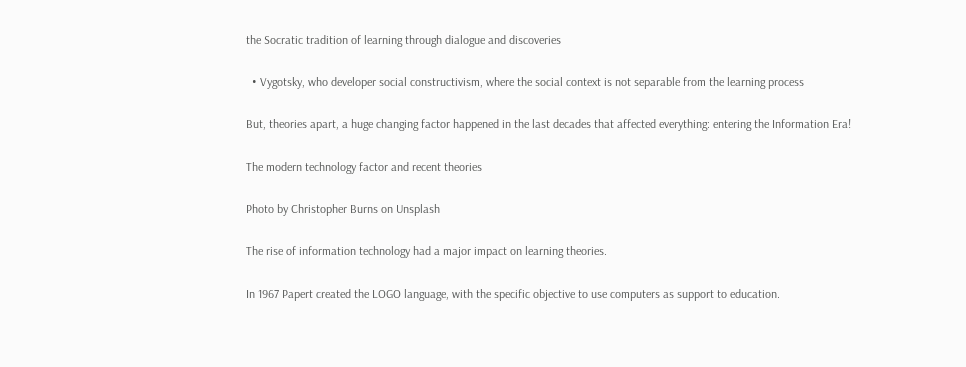the Socratic tradition of learning through dialogue and discoveries

  • Vygotsky, who developer social constructivism, where the social context is not separable from the learning process

But, theories apart, a huge changing factor happened in the last decades that affected everything: entering the Information Era!

The modern technology factor and recent theories

Photo by Christopher Burns on Unsplash

The rise of information technology had a major impact on learning theories.

In 1967 Papert created the LOGO language, with the specific objective to use computers as support to education.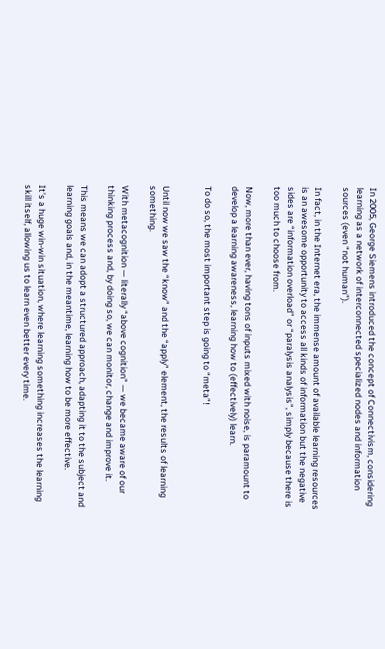In 2005, George Siemens introduced the concept of Connectivism, considering learning as a network of interconnected specialized nodes and information sources (even “not human”).

In fact, in the Internet era, the immense amount of available learning resources is an awesome opportunity to access all kinds of information but the negative sides are “information overload” or “paralysis analysis”, simply because there is too much to choose from.

Now, more than ever, having tons of inputs mixed with noise, is paramount to develop a learning awareness, learning how to (effectively) learn.

To do so, the most important step is going to “meta”!


Until now we saw the “know” and the “apply” element, the results of learning something.

With metacognition — literally “above cognition” — we became aware of our thinking process and, by doing so, we can monitor, change and improve it.

This means we can adopt a structured approach, adapting it to the subject and learning goals and, in the meantime, learning how to be more effective.

It’s a huge win-win situation, where learning something increases the learning skill itself, allowing us to learn even better every time.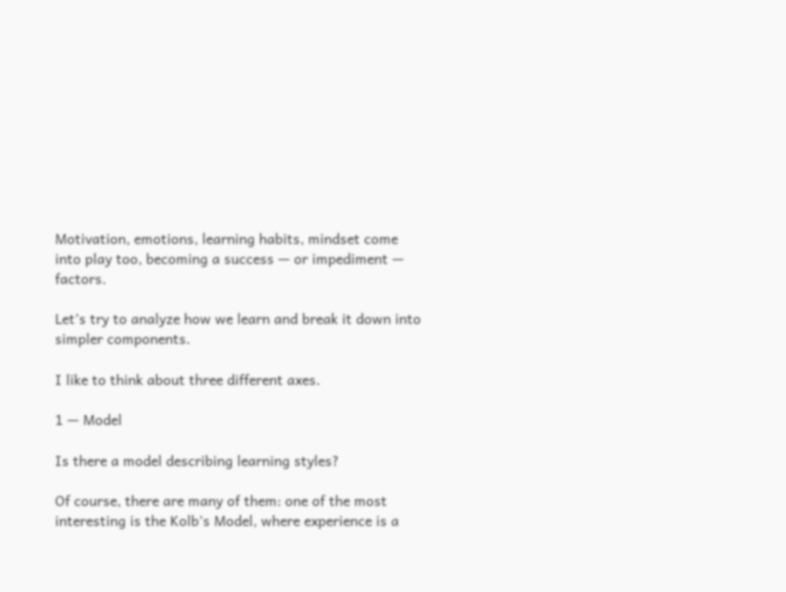Motivation, emotions, learning habits, mindset come into play too, becoming a success — or impediment — factors.

Let’s try to analyze how we learn and break it down into simpler components.

I like to think about three different axes.

1 — Model

Is there a model describing learning styles?

Of course, there are many of them: one of the most interesting is the Kolb’s Model, where experience is a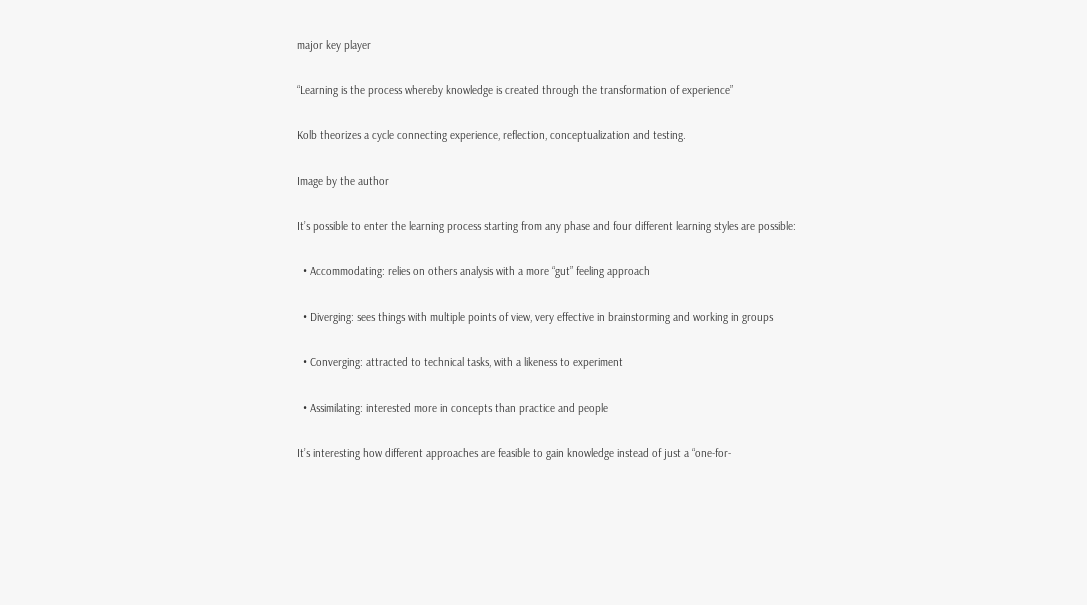major key player

“Learning is the process whereby knowledge is created through the transformation of experience”

Kolb theorizes a cycle connecting experience, reflection, conceptualization and testing.

Image by the author

It’s possible to enter the learning process starting from any phase and four different learning styles are possible:

  • Accommodating: relies on others analysis with a more “gut” feeling approach

  • Diverging: sees things with multiple points of view, very effective in brainstorming and working in groups

  • Converging: attracted to technical tasks, with a likeness to experiment

  • Assimilating: interested more in concepts than practice and people

It’s interesting how different approaches are feasible to gain knowledge instead of just a “one-for-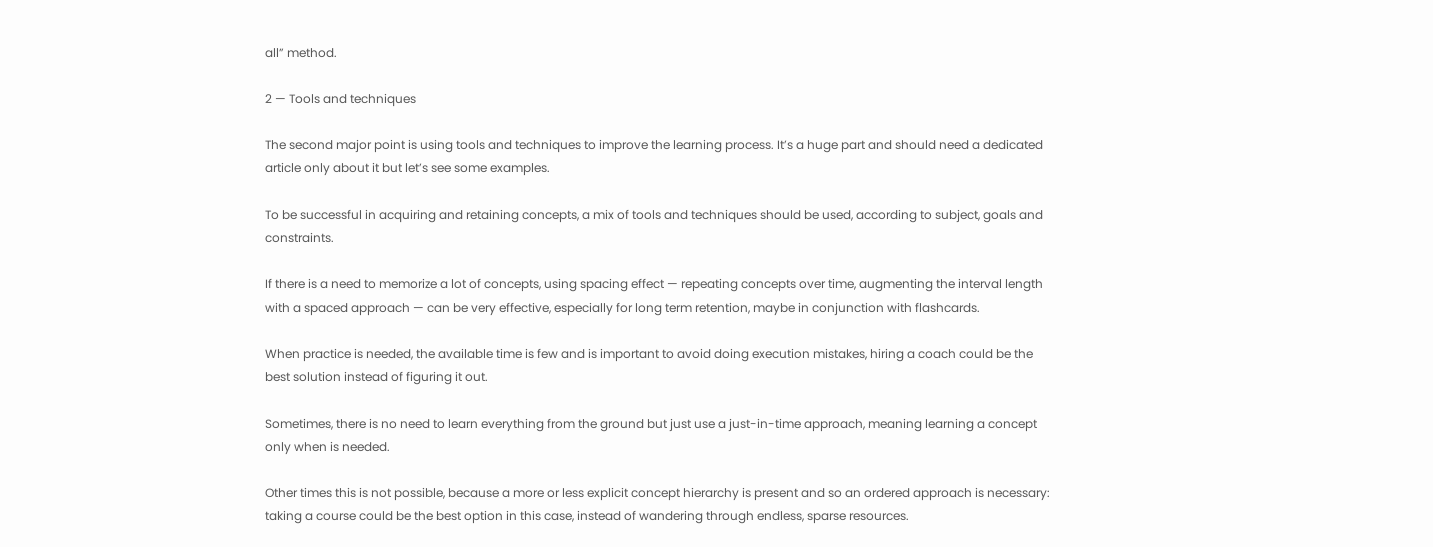all” method.

2 — Tools and techniques

The second major point is using tools and techniques to improve the learning process. It’s a huge part and should need a dedicated article only about it but let’s see some examples.

To be successful in acquiring and retaining concepts, a mix of tools and techniques should be used, according to subject, goals and constraints.

If there is a need to memorize a lot of concepts, using spacing effect — repeating concepts over time, augmenting the interval length with a spaced approach — can be very effective, especially for long term retention, maybe in conjunction with flashcards.

When practice is needed, the available time is few and is important to avoid doing execution mistakes, hiring a coach could be the best solution instead of figuring it out.

Sometimes, there is no need to learn everything from the ground but just use a just-in-time approach, meaning learning a concept only when is needed.

Other times this is not possible, because a more or less explicit concept hierarchy is present and so an ordered approach is necessary: taking a course could be the best option in this case, instead of wandering through endless, sparse resources.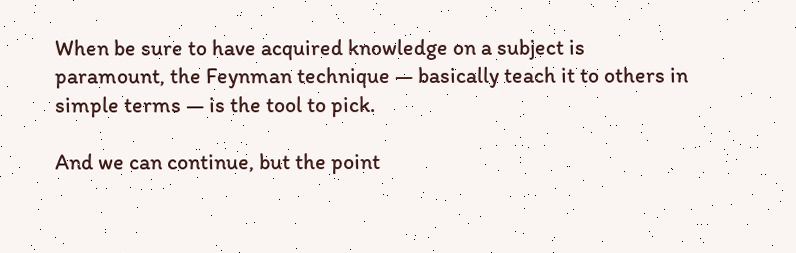When be sure to have acquired knowledge on a subject is paramount, the Feynman technique — basically teach it to others in simple terms — is the tool to pick.

And we can continue, but the point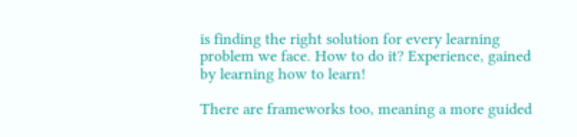is finding the right solution for every learning problem we face. How to do it? Experience, gained by learning how to learn!

There are frameworks too, meaning a more guided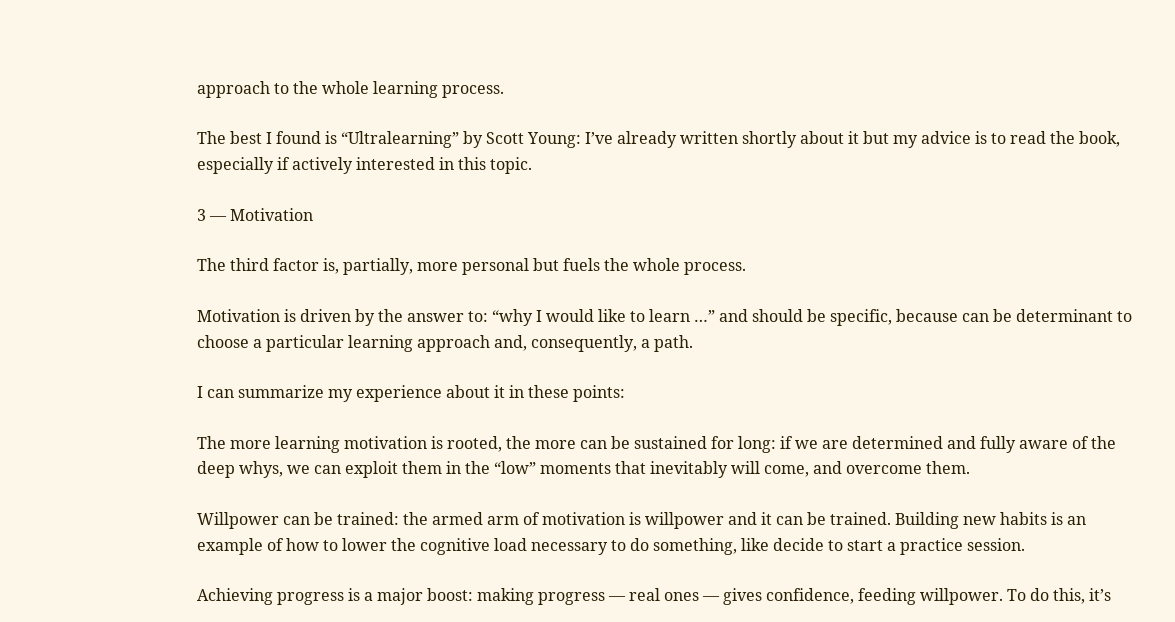approach to the whole learning process.

The best I found is “Ultralearning” by Scott Young: I’ve already written shortly about it but my advice is to read the book, especially if actively interested in this topic.

3 — Motivation

The third factor is, partially, more personal but fuels the whole process.

Motivation is driven by the answer to: “why I would like to learn …” and should be specific, because can be determinant to choose a particular learning approach and, consequently, a path.

I can summarize my experience about it in these points:

The more learning motivation is rooted, the more can be sustained for long: if we are determined and fully aware of the deep whys, we can exploit them in the “low” moments that inevitably will come, and overcome them.

Willpower can be trained: the armed arm of motivation is willpower and it can be trained. Building new habits is an example of how to lower the cognitive load necessary to do something, like decide to start a practice session.

Achieving progress is a major boost: making progress — real ones — gives confidence, feeding willpower. To do this, it’s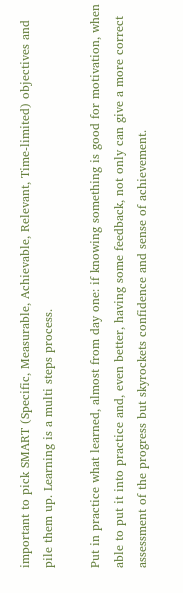important to pick SMART (Specific, Measurable, Achievable, Relevant, Time-limited) objectives and pile them up. Learning is a multi steps process.

Put in practice what learned, almost from day one: if knowing something is good for motivation, when able to put it into practice and, even better, having some feedback, not only can give a more correct assessment of the progress but skyrockets confidence and sense of achievement.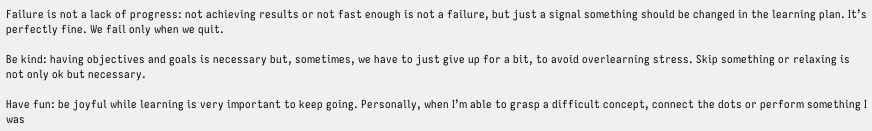Failure is not a lack of progress: not achieving results or not fast enough is not a failure, but just a signal something should be changed in the learning plan. It’s perfectly fine. We fail only when we quit.

Be kind: having objectives and goals is necessary but, sometimes, we have to just give up for a bit, to avoid overlearning stress. Skip something or relaxing is not only ok but necessary.

Have fun: be joyful while learning is very important to keep going. Personally, when I’m able to grasp a difficult concept, connect the dots or perform something I was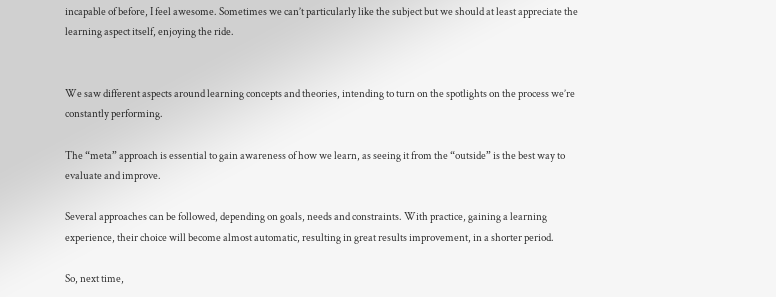incapable of before, I feel awesome. Sometimes we can’t particularly like the subject but we should at least appreciate the learning aspect itself, enjoying the ride.


We saw different aspects around learning concepts and theories, intending to turn on the spotlights on the process we’re constantly performing.

The “meta” approach is essential to gain awareness of how we learn, as seeing it from the “outside” is the best way to evaluate and improve.

Several approaches can be followed, depending on goals, needs and constraints. With practice, gaining a learning experience, their choice will become almost automatic, resulting in great results improvement, in a shorter period.

So, next time,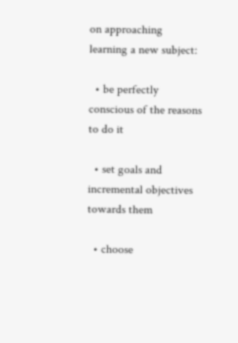on approaching learning a new subject:

  • be perfectly conscious of the reasons to do it

  • set goals and incremental objectives towards them

  • choose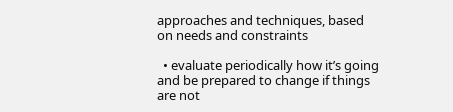approaches and techniques, based on needs and constraints

  • evaluate periodically how it’s going and be prepared to change if things are not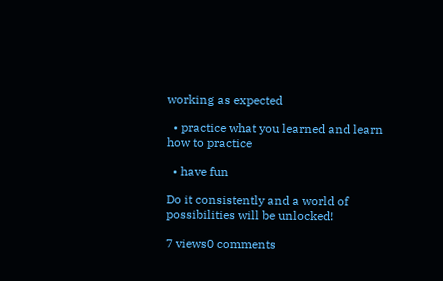working as expected

  • practice what you learned and learn how to practice

  • have fun

Do it consistently and a world of possibilities will be unlocked!

7 views0 comments